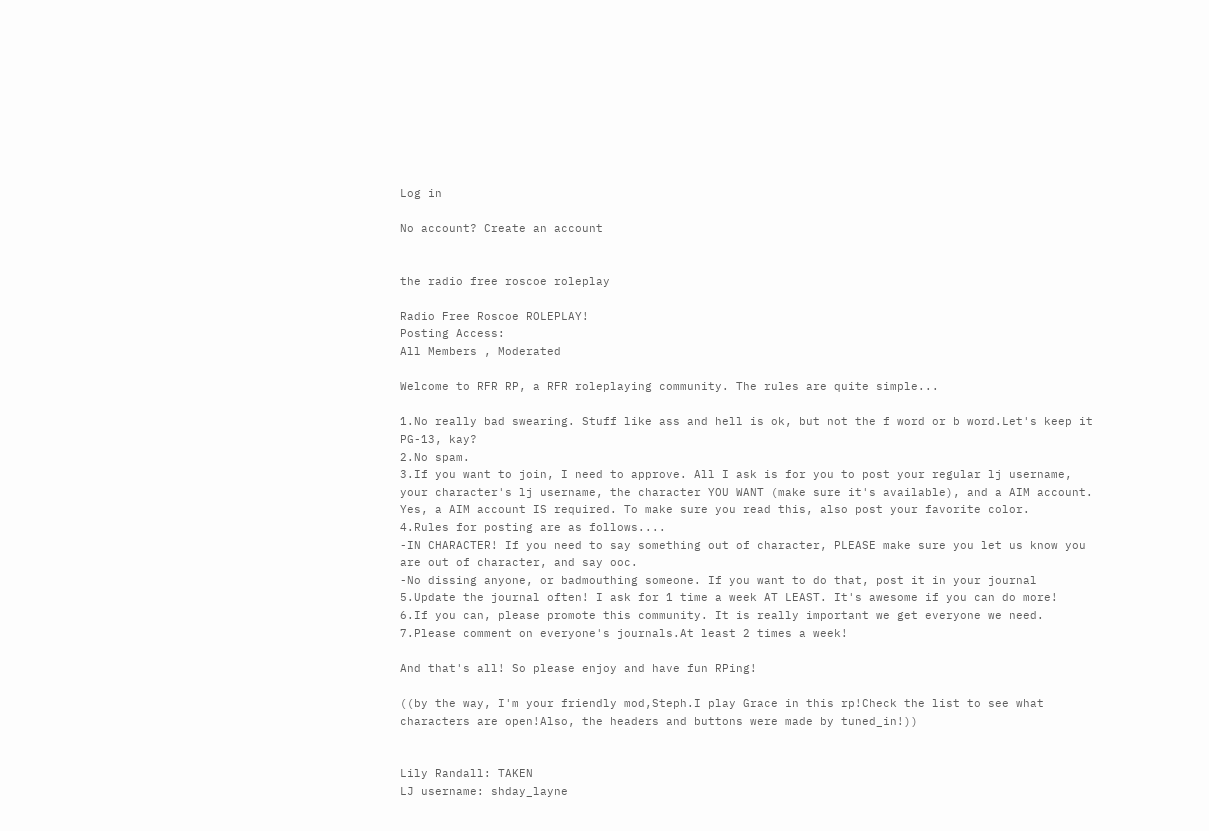Log in

No account? Create an account


the radio free roscoe roleplay

Radio Free Roscoe ROLEPLAY!
Posting Access:
All Members , Moderated

Welcome to RFR RP, a RFR roleplaying community. The rules are quite simple...

1.No really bad swearing. Stuff like ass and hell is ok, but not the f word or b word.Let's keep it PG-13, kay?
2.No spam.
3.If you want to join, I need to approve. All I ask is for you to post your regular lj username, your character's lj username, the character YOU WANT (make sure it's available), and a AIM account. Yes, a AIM account IS required. To make sure you read this, also post your favorite color.
4.Rules for posting are as follows....
-IN CHARACTER! If you need to say something out of character, PLEASE make sure you let us know you are out of character, and say ooc.
-No dissing anyone, or badmouthing someone. If you want to do that, post it in your journal
5.Update the journal often! I ask for 1 time a week AT LEAST. It's awesome if you can do more!
6.If you can, please promote this community. It is really important we get everyone we need.
7.Please comment on everyone's journals.At least 2 times a week!

And that's all! So please enjoy and have fun RPing!

((by the way, I'm your friendly mod,Steph.I play Grace in this rp!Check the list to see what characters are open!Also, the headers and buttons were made by tuned_in!))


Lily Randall: TAKEN
LJ username: shday_layne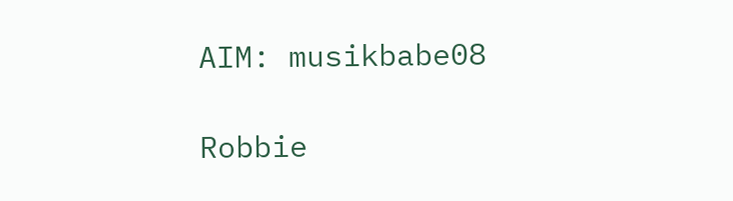AIM: musikbabe08

Robbie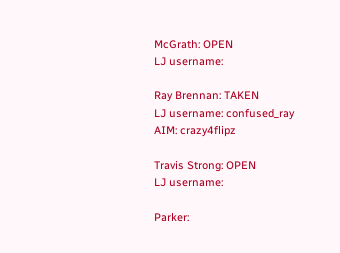McGrath: OPEN
LJ username:

Ray Brennan: TAKEN
LJ username: confused_ray
AIM: crazy4flipz

Travis Strong: OPEN
LJ username:

Parker: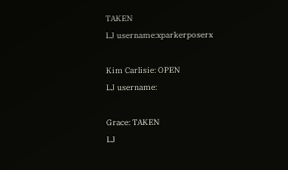TAKEN
LJ username:xparkerposerx

Kim Carlisie: OPEN
LJ username:

Grace: TAKEN
LJ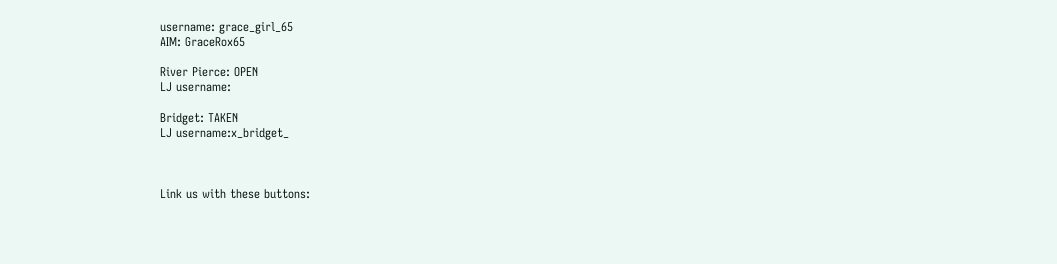username: grace_girl_65
AIM: GraceRox65

River Pierce: OPEN
LJ username:

Bridget: TAKEN
LJ username:x_bridget_



Link us with these buttons: